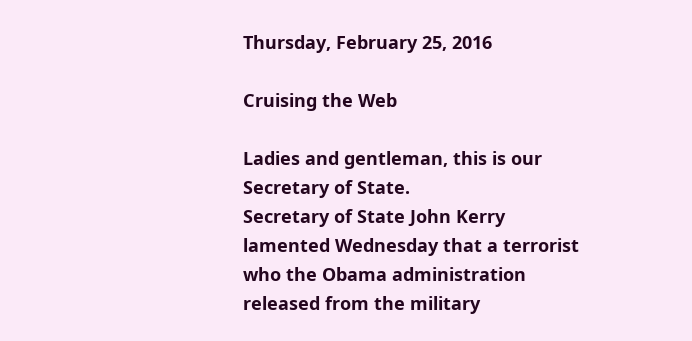Thursday, February 25, 2016

Cruising the Web

Ladies and gentleman, this is our Secretary of State.
Secretary of State John Kerry lamented Wednesday that a terrorist who the Obama administration released from the military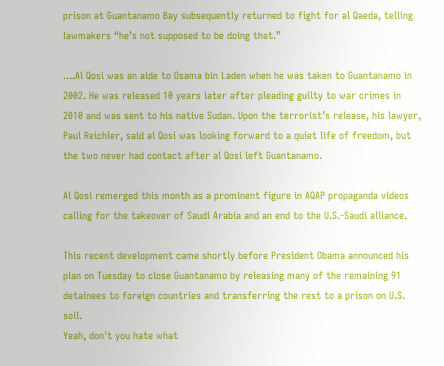prison at Guantanamo Bay subsequently returned to fight for al Qaeda, telling lawmakers “he’s not supposed to be doing that.”

....Al Qosi was an aide to Osama bin Laden when he was taken to Guantanamo in 2002. He was released 10 years later after pleading guilty to war crimes in 2010 and was sent to his native Sudan. Upon the terrorist’s release, his lawyer, Paul Reichler, said al Qosi was looking forward to a quiet life of freedom, but the two never had contact after al Qosi left Guantanamo.

Al Qosi remerged this month as a prominent figure in AQAP propaganda videos calling for the takeover of Saudi Arabia and an end to the U.S.-Saudi alliance.

This recent development came shortly before President Obama announced his plan on Tuesday to close Guantanamo by releasing many of the remaining 91 detainees to foreign countries and transferring the rest to a prison on U.S. soil.
Yeah, don't you hate what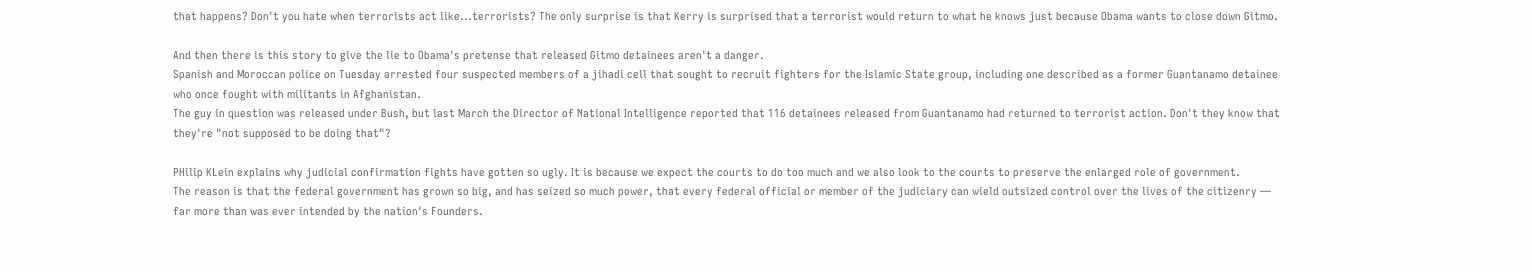that happens? Don't you hate when terrorists act like...terrorists? The only surprise is that Kerry is surprised that a terrorist would return to what he knows just because Obama wants to close down Gitmo.

And then there is this story to give the lie to Obama's pretense that released Gitmo detainees aren't a danger.
Spanish and Moroccan police on Tuesday arrested four suspected members of a jihadi cell that sought to recruit fighters for the Islamic State group, including one described as a former Guantanamo detainee who once fought with militants in Afghanistan.
The guy in question was released under Bush, but last March the Director of National Intelligence reported that 116 detainees released from Guantanamo had returned to terrorist action. Don't they know that they're "not supposed to be doing that"?

PHilip KLein explains why judicial confirmation fights have gotten so ugly. It is because we expect the courts to do too much and we also look to the courts to preserve the enlarged role of government.
The reason is that the federal government has grown so big, and has seized so much power, that every federal official or member of the judiciary can wield outsized control over the lives of the citizenry — far more than was ever intended by the nation's Founders.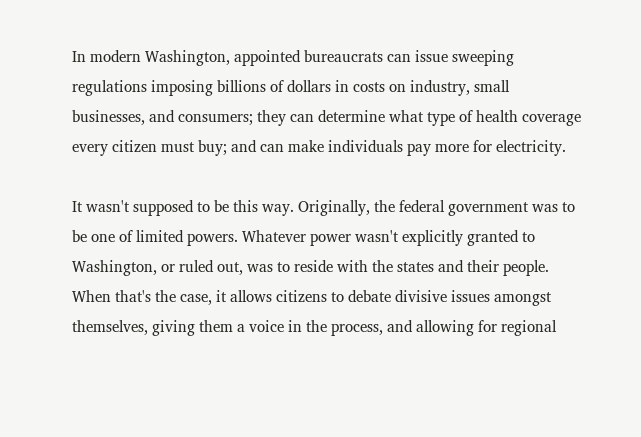In modern Washington, appointed bureaucrats can issue sweeping regulations imposing billions of dollars in costs on industry, small businesses, and consumers; they can determine what type of health coverage every citizen must buy; and can make individuals pay more for electricity.

It wasn't supposed to be this way. Originally, the federal government was to be one of limited powers. Whatever power wasn't explicitly granted to Washington, or ruled out, was to reside with the states and their people. When that's the case, it allows citizens to debate divisive issues amongst themselves, giving them a voice in the process, and allowing for regional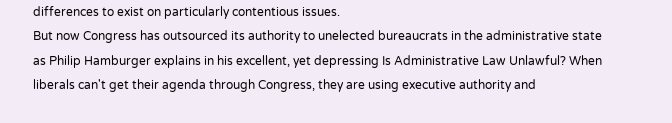differences to exist on particularly contentious issues.
But now Congress has outsourced its authority to unelected bureaucrats in the administrative state as Philip Hamburger explains in his excellent, yet depressing Is Administrative Law Unlawful? When liberals can't get their agenda through Congress, they are using executive authority and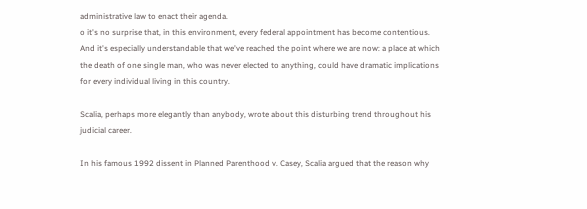administrative law to enact their agenda.
o it's no surprise that, in this environment, every federal appointment has become contentious. And it's especially understandable that we've reached the point where we are now: a place at which the death of one single man, who was never elected to anything, could have dramatic implications for every individual living in this country.

Scalia, perhaps more elegantly than anybody, wrote about this disturbing trend throughout his judicial career.

In his famous 1992 dissent in Planned Parenthood v. Casey, Scalia argued that the reason why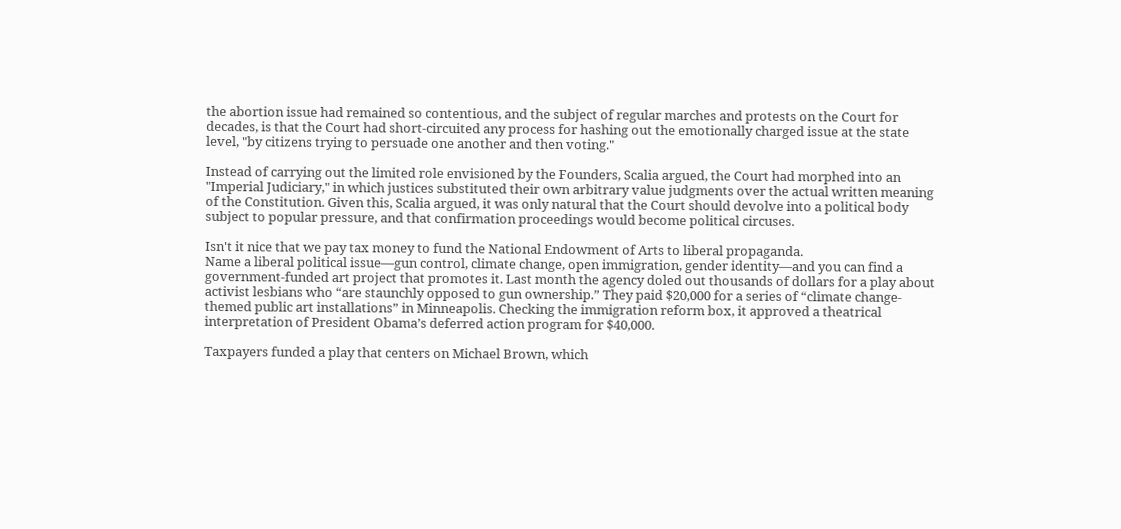the abortion issue had remained so contentious, and the subject of regular marches and protests on the Court for decades, is that the Court had short-circuited any process for hashing out the emotionally charged issue at the state level, "by citizens trying to persuade one another and then voting."

Instead of carrying out the limited role envisioned by the Founders, Scalia argued, the Court had morphed into an "Imperial Judiciary," in which justices substituted their own arbitrary value judgments over the actual written meaning of the Constitution. Given this, Scalia argued, it was only natural that the Court should devolve into a political body subject to popular pressure, and that confirmation proceedings would become political circuses.

Isn't it nice that we pay tax money to fund the National Endowment of Arts to liberal propaganda.
Name a liberal political issue—gun control, climate change, open immigration, gender identity—and you can find a government-funded art project that promotes it. Last month the agency doled out thousands of dollars for a play about activist lesbians who “are staunchly opposed to gun ownership.” They paid $20,000 for a series of “climate change-themed public art installations” in Minneapolis. Checking the immigration reform box, it approved a theatrical interpretation of President Obama’s deferred action program for $40,000.

Taxpayers funded a play that centers on Michael Brown, which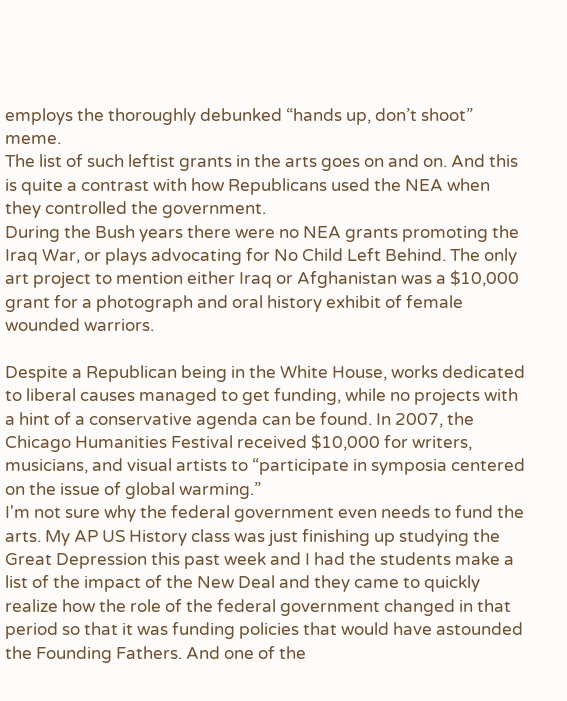employs the thoroughly debunked “hands up, don’t shoot” meme.
The list of such leftist grants in the arts goes on and on. And this is quite a contrast with how Republicans used the NEA when they controlled the government.
During the Bush years there were no NEA grants promoting the Iraq War, or plays advocating for No Child Left Behind. The only art project to mention either Iraq or Afghanistan was a $10,000 grant for a photograph and oral history exhibit of female wounded warriors.

Despite a Republican being in the White House, works dedicated to liberal causes managed to get funding, while no projects with a hint of a conservative agenda can be found. In 2007, the Chicago Humanities Festival received $10,000 for writers, musicians, and visual artists to “participate in symposia centered on the issue of global warming.”
I'm not sure why the federal government even needs to fund the arts. My AP US History class was just finishing up studying the Great Depression this past week and I had the students make a list of the impact of the New Deal and they came to quickly realize how the role of the federal government changed in that period so that it was funding policies that would have astounded the Founding Fathers. And one of the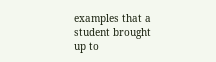examples that a student brought up to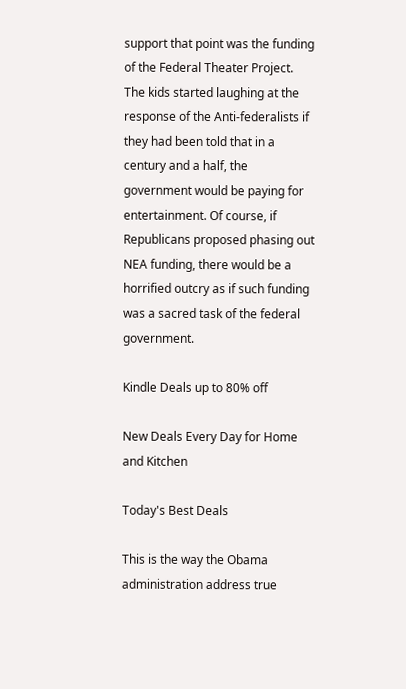support that point was the funding of the Federal Theater Project. The kids started laughing at the response of the Anti-federalists if they had been told that in a century and a half, the government would be paying for entertainment. Of course, if Republicans proposed phasing out NEA funding, there would be a horrified outcry as if such funding was a sacred task of the federal government.

Kindle Deals up to 80% off

New Deals Every Day for Home and Kitchen

Today's Best Deals

This is the way the Obama administration address true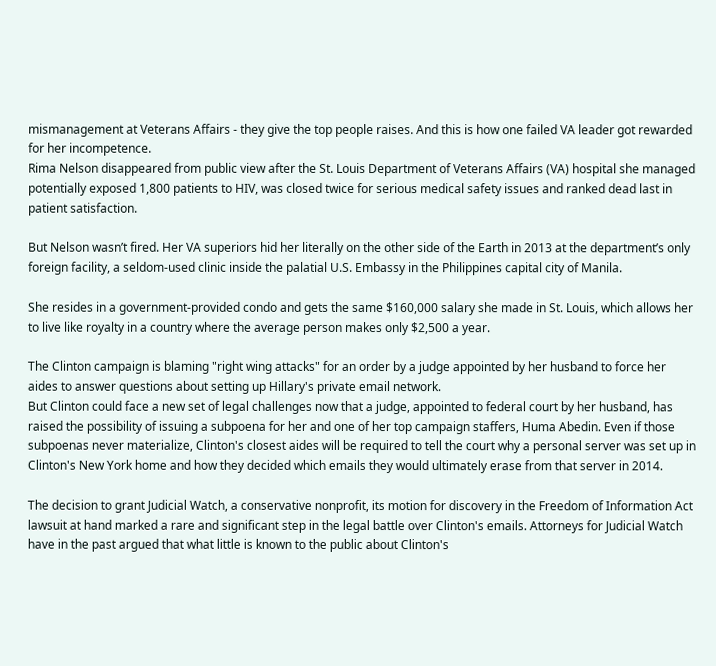mismanagement at Veterans Affairs - they give the top people raises. And this is how one failed VA leader got rewarded for her incompetence.
Rima Nelson disappeared from public view after the St. Louis Department of Veterans Affairs (VA) hospital she managed potentially exposed 1,800 patients to HIV, was closed twice for serious medical safety issues and ranked dead last in patient satisfaction.

But Nelson wasn’t fired. Her VA superiors hid her literally on the other side of the Earth in 2013 at the department’s only foreign facility, a seldom-used clinic inside the palatial U.S. Embassy in the Philippines capital city of Manila.

She resides in a government-provided condo and gets the same $160,000 salary she made in St. Louis, which allows her to live like royalty in a country where the average person makes only $2,500 a year.

The Clinton campaign is blaming "right wing attacks" for an order by a judge appointed by her husband to force her aides to answer questions about setting up Hillary's private email network.
But Clinton could face a new set of legal challenges now that a judge, appointed to federal court by her husband, has raised the possibility of issuing a subpoena for her and one of her top campaign staffers, Huma Abedin. Even if those subpoenas never materialize, Clinton's closest aides will be required to tell the court why a personal server was set up in Clinton's New York home and how they decided which emails they would ultimately erase from that server in 2014.

The decision to grant Judicial Watch, a conservative nonprofit, its motion for discovery in the Freedom of Information Act lawsuit at hand marked a rare and significant step in the legal battle over Clinton's emails. Attorneys for Judicial Watch have in the past argued that what little is known to the public about Clinton's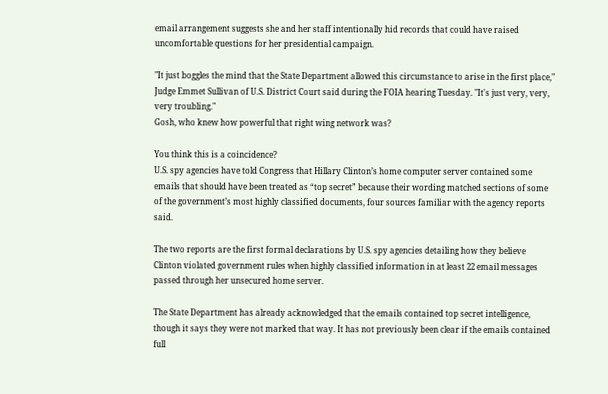email arrangement suggests she and her staff intentionally hid records that could have raised uncomfortable questions for her presidential campaign.

"It just boggles the mind that the State Department allowed this circumstance to arise in the first place," Judge Emmet Sullivan of U.S. District Court said during the FOIA hearing Tuesday. "It's just very, very, very troubling."
Gosh, who knew how powerful that right wing network was?

You think this is a coincidence?
U.S. spy agencies have told Congress that Hillary Clinton’s home computer server contained some emails that should have been treated as “top secret” because their wording matched sections of some of the government’s most highly classified documents, four sources familiar with the agency reports said.

The two reports are the first formal declarations by U.S. spy agencies detailing how they believe Clinton violated government rules when highly classified information in at least 22 email messages passed through her unsecured home server.

The State Department has already acknowledged that the emails contained top secret intelligence, though it says they were not marked that way. It has not previously been clear if the emails contained full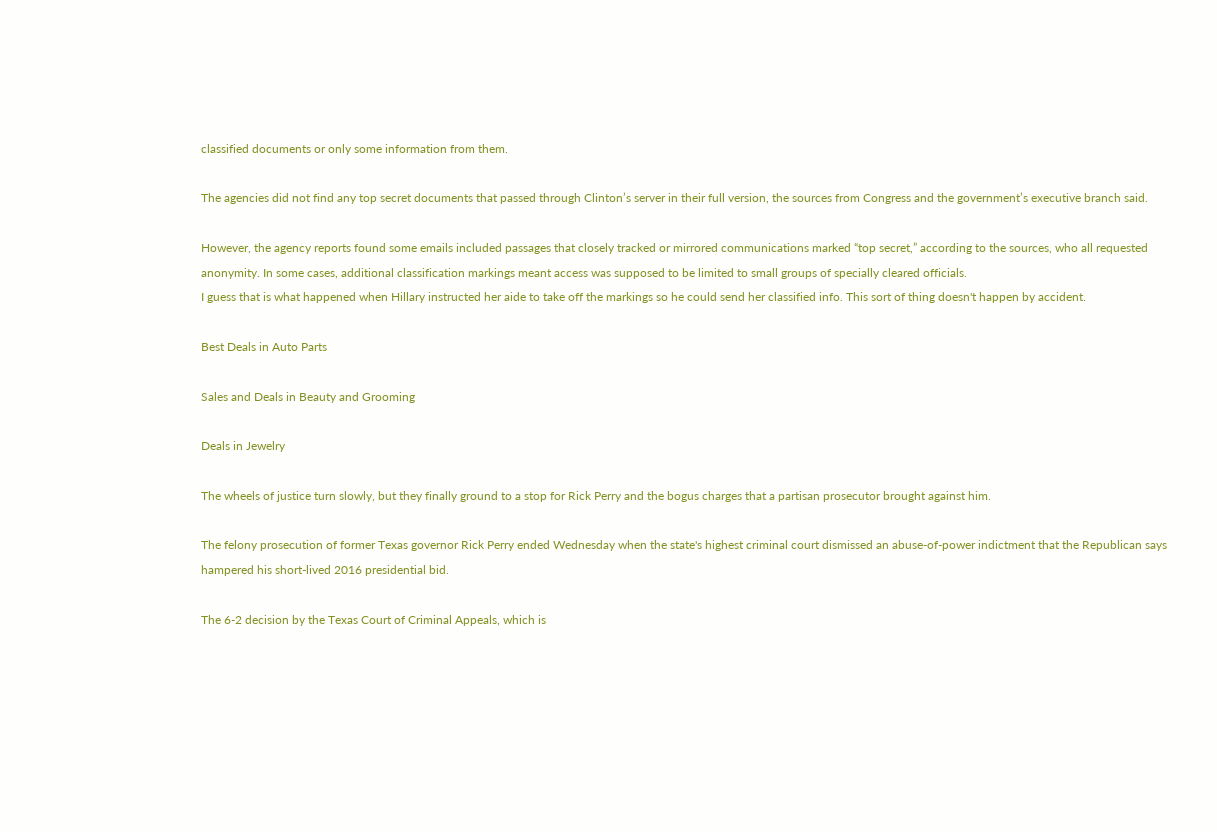classified documents or only some information from them.

The agencies did not find any top secret documents that passed through Clinton’s server in their full version, the sources from Congress and the government’s executive branch said.

However, the agency reports found some emails included passages that closely tracked or mirrored communications marked “top secret,” according to the sources, who all requested anonymity. In some cases, additional classification markings meant access was supposed to be limited to small groups of specially cleared officials.
I guess that is what happened when Hillary instructed her aide to take off the markings so he could send her classified info. This sort of thing doesn't happen by accident.

Best Deals in Auto Parts

Sales and Deals in Beauty and Grooming

Deals in Jewelry

The wheels of justice turn slowly, but they finally ground to a stop for Rick Perry and the bogus charges that a partisan prosecutor brought against him.

The felony prosecution of former Texas governor Rick Perry ended Wednesday when the state's highest criminal court dismissed an abuse-of-power indictment that the Republican says hampered his short-lived 2016 presidential bid.

The 6-2 decision by the Texas Court of Criminal Appeals, which is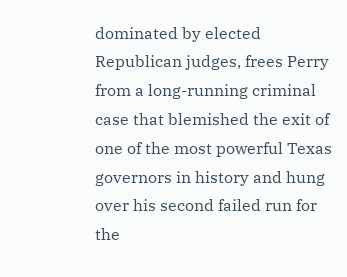dominated by elected Republican judges, frees Perry from a long-running criminal case that blemished the exit of one of the most powerful Texas governors in history and hung over his second failed run for the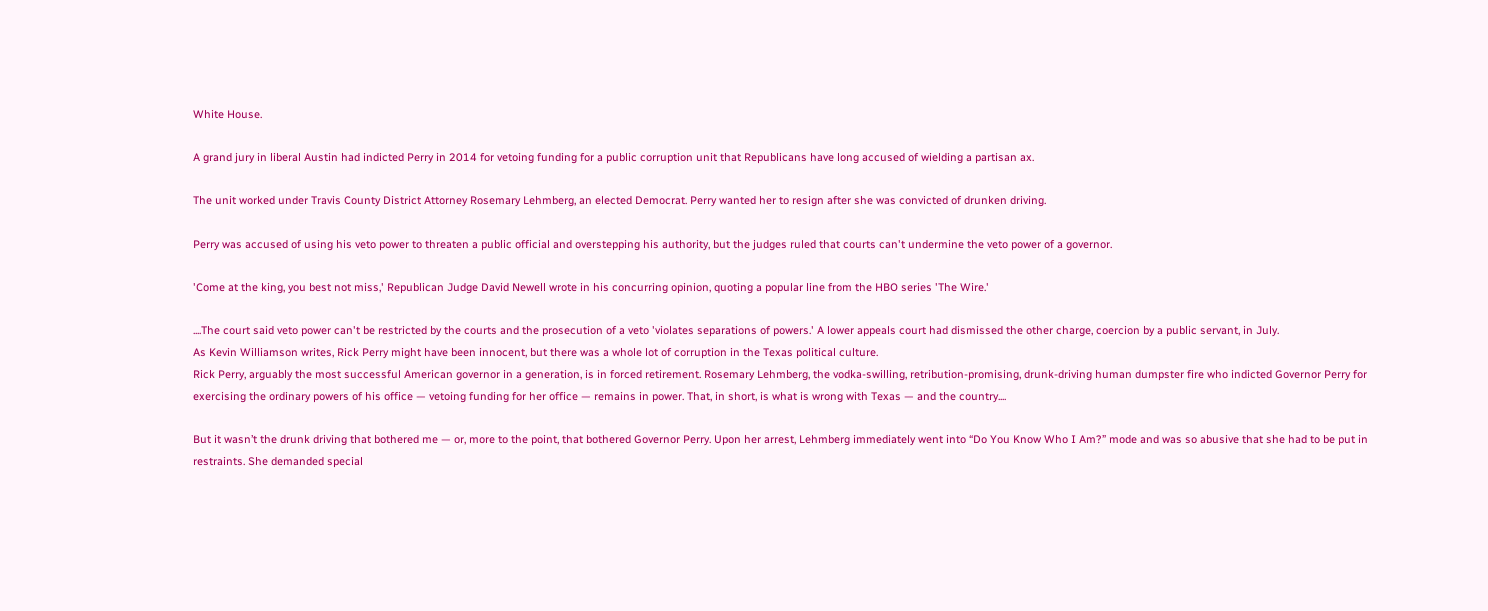White House.

A grand jury in liberal Austin had indicted Perry in 2014 for vetoing funding for a public corruption unit that Republicans have long accused of wielding a partisan ax.

The unit worked under Travis County District Attorney Rosemary Lehmberg, an elected Democrat. Perry wanted her to resign after she was convicted of drunken driving.

Perry was accused of using his veto power to threaten a public official and overstepping his authority, but the judges ruled that courts can't undermine the veto power of a governor.

'Come at the king, you best not miss,' Republican Judge David Newell wrote in his concurring opinion, quoting a popular line from the HBO series 'The Wire.'

....The court said veto power can't be restricted by the courts and the prosecution of a veto 'violates separations of powers.' A lower appeals court had dismissed the other charge, coercion by a public servant, in July.
As Kevin Williamson writes, Rick Perry might have been innocent, but there was a whole lot of corruption in the Texas political culture.
Rick Perry, arguably the most successful American governor in a generation, is in forced retirement. Rosemary Lehmberg, the vodka-swilling, retribution-promising, drunk-driving human dumpster fire who indicted Governor Perry for exercising the ordinary powers of his office — vetoing funding for her office — remains in power. That, in short, is what is wrong with Texas — and the country....

But it wasn’t the drunk driving that bothered me — or, more to the point, that bothered Governor Perry. Upon her arrest, Lehmberg immediately went into “Do You Know Who I Am?” mode and was so abusive that she had to be put in restraints. She demanded special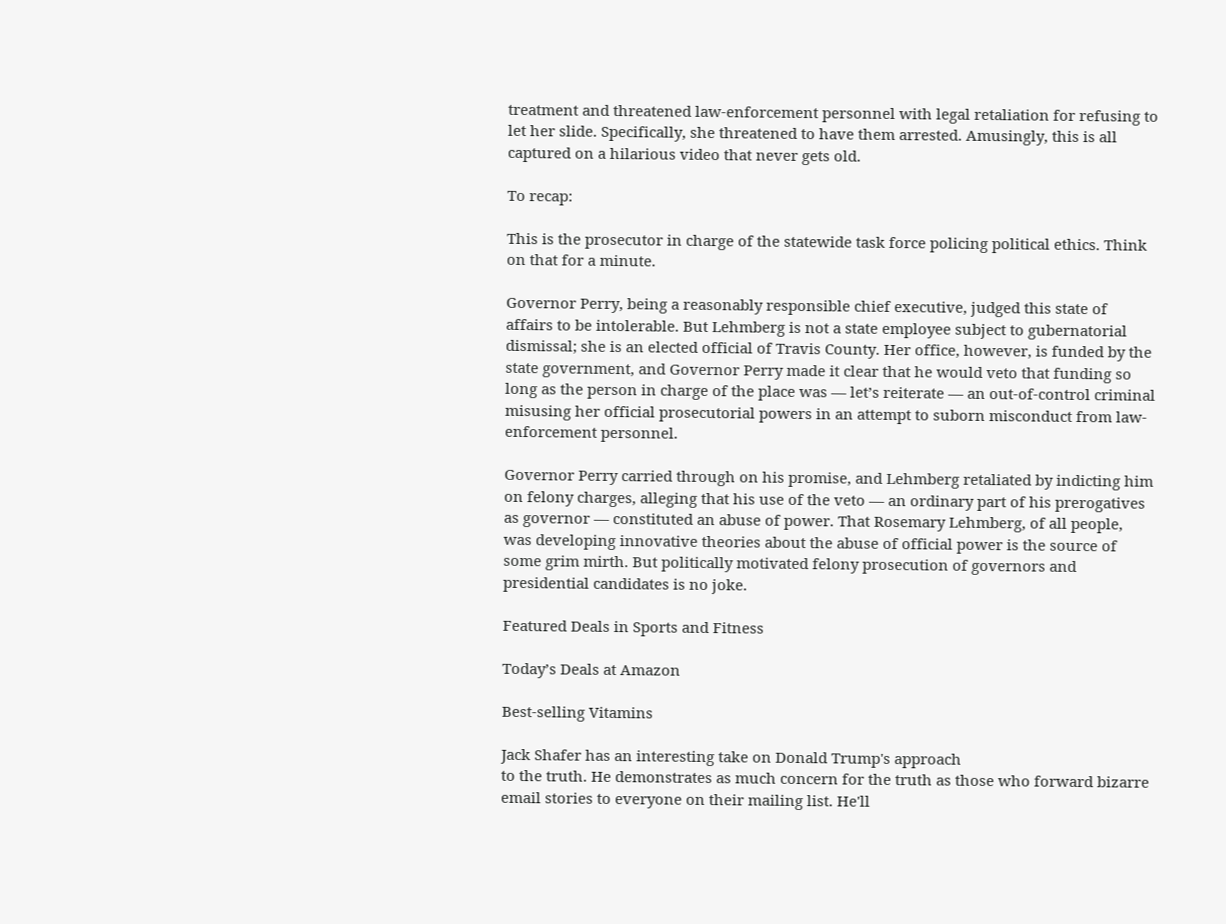treatment and threatened law-enforcement personnel with legal retaliation for refusing to let her slide. Specifically, she threatened to have them arrested. Amusingly, this is all captured on a hilarious video that never gets old.

To recap:

This is the prosecutor in charge of the statewide task force policing political ethics. Think on that for a minute.

Governor Perry, being a reasonably responsible chief executive, judged this state of affairs to be intolerable. But Lehmberg is not a state employee subject to gubernatorial dismissal; she is an elected official of Travis County. Her office, however, is funded by the state government, and Governor Perry made it clear that he would veto that funding so long as the person in charge of the place was — let’s reiterate — an out-of-control criminal misusing her official prosecutorial powers in an attempt to suborn misconduct from law-enforcement personnel.

Governor Perry carried through on his promise, and Lehmberg retaliated by indicting him on felony charges, alleging that his use of the veto — an ordinary part of his prerogatives as governor — constituted an abuse of power. That Rosemary Lehmberg, of all people, was developing innovative theories about the abuse of official power is the source of some grim mirth. But politically motivated felony prosecution of governors and presidential candidates is no joke.

Featured Deals in Sports and Fitness

Today’s Deals at Amazon

Best-selling Vitamins

Jack Shafer has an interesting take on Donald Trump's approach
to the truth. He demonstrates as much concern for the truth as those who forward bizarre email stories to everyone on their mailing list. He'll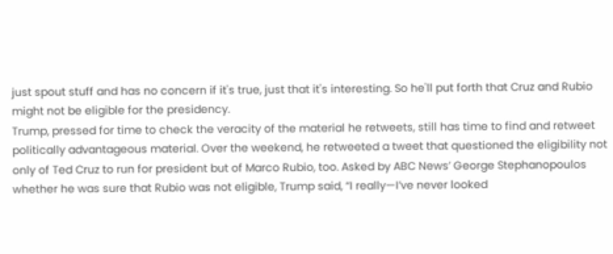just spout stuff and has no concern if it's true, just that it's interesting. So he'll put forth that Cruz and Rubio might not be eligible for the presidency.
Trump, pressed for time to check the veracity of the material he retweets, still has time to find and retweet politically advantageous material. Over the weekend, he retweeted a tweet that questioned the eligibility not only of Ted Cruz to run for president but of Marco Rubio, too. Asked by ABC News’ George Stephanopoulos whether he was sure that Rubio was not eligible, Trump said, “I really—I’ve never looked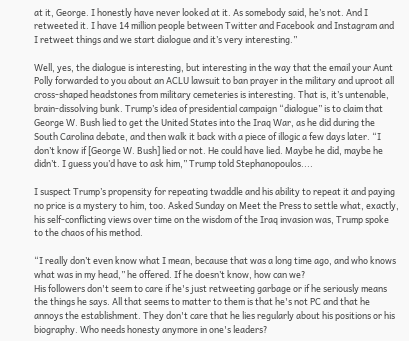at it, George. I honestly have never looked at it. As somebody said, he’s not. And I retweeted it. I have 14 million people between Twitter and Facebook and Instagram and I retweet things and we start dialogue and it’s very interesting.”

Well, yes, the dialogue is interesting, but interesting in the way that the email your Aunt Polly forwarded to you about an ACLU lawsuit to ban prayer in the military and uproot all cross-shaped headstones from military cemeteries is interesting. That is, it’s untenable, brain-dissolving bunk. Trump’s idea of presidential campaign “dialogue” is to claim that George W. Bush lied to get the United States into the Iraq War, as he did during the South Carolina debate, and then walk it back with a piece of illogic a few days later. “I don’t know if [George W. Bush] lied or not. He could have lied. Maybe he did, maybe he didn’t. I guess you’d have to ask him,” Trump told Stephanopoulos....

I suspect Trump’s propensity for repeating twaddle and his ability to repeat it and paying no price is a mystery to him, too. Asked Sunday on Meet the Press to settle what, exactly, his self-conflicting views over time on the wisdom of the Iraq invasion was, Trump spoke to the chaos of his method.

“I really don’t even know what I mean, because that was a long time ago, and who knows what was in my head,” he offered. If he doesn’t know, how can we?
His followers don't seem to care if he's just retweeting garbage or if he seriously means the things he says. All that seems to matter to them is that he's not PC and that he annoys the establishment. They don't care that he lies regularly about his positions or his biography. Who needs honesty anymore in one's leaders?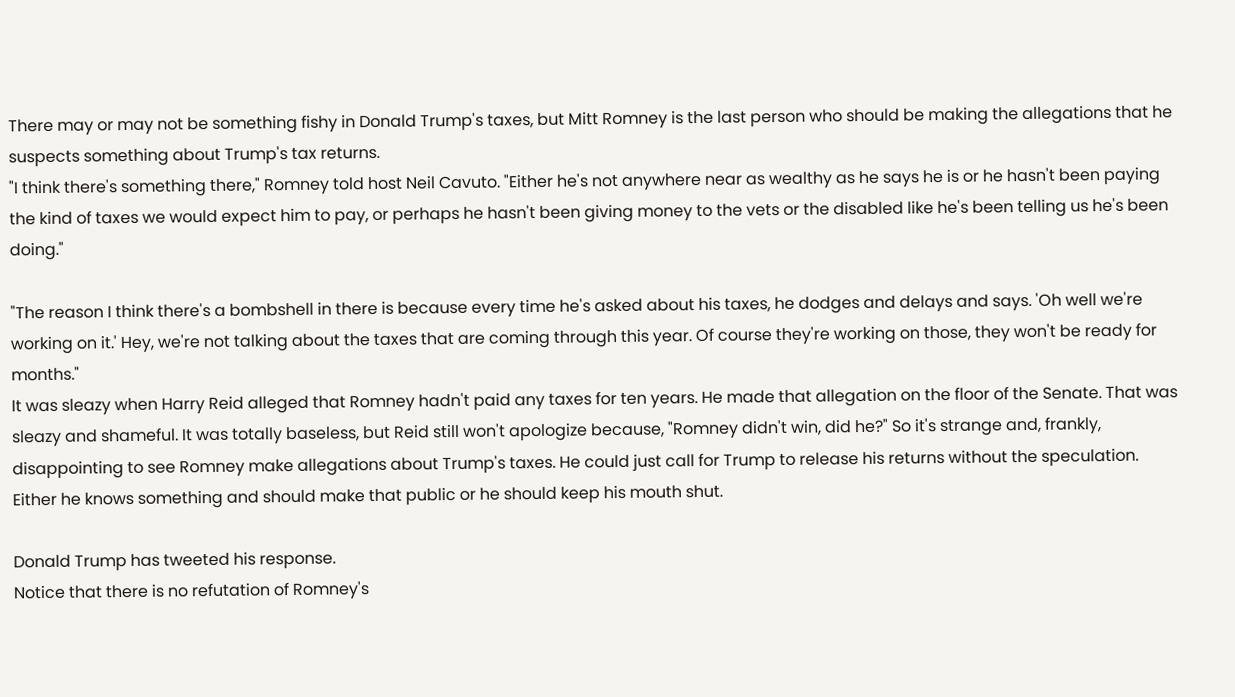There may or may not be something fishy in Donald Trump's taxes, but Mitt Romney is the last person who should be making the allegations that he suspects something about Trump's tax returns.
"I think there's something there," Romney told host Neil Cavuto. "Either he's not anywhere near as wealthy as he says he is or he hasn't been paying the kind of taxes we would expect him to pay, or perhaps he hasn't been giving money to the vets or the disabled like he's been telling us he's been doing."

"The reason I think there's a bombshell in there is because every time he's asked about his taxes, he dodges and delays and says. 'Oh well we're working on it.' Hey, we're not talking about the taxes that are coming through this year. Of course they're working on those, they won't be ready for months."
It was sleazy when Harry Reid alleged that Romney hadn't paid any taxes for ten years. He made that allegation on the floor of the Senate. That was sleazy and shameful. It was totally baseless, but Reid still won't apologize because, "Romney didn't win, did he?" So it's strange and, frankly, disappointing to see Romney make allegations about Trump's taxes. He could just call for Trump to release his returns without the speculation. Either he knows something and should make that public or he should keep his mouth shut.

Donald Trump has tweeted his response.
Notice that there is no refutation of Romney's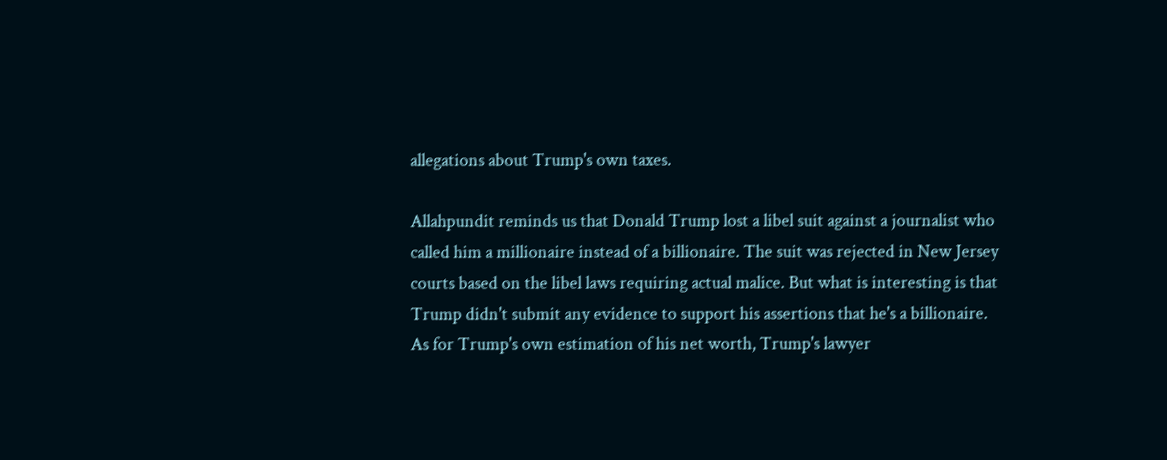allegations about Trump's own taxes.

Allahpundit reminds us that Donald Trump lost a libel suit against a journalist who called him a millionaire instead of a billionaire. The suit was rejected in New Jersey courts based on the libel laws requiring actual malice. But what is interesting is that Trump didn't submit any evidence to support his assertions that he's a billionaire.
As for Trump's own estimation of his net worth, Trump's lawyer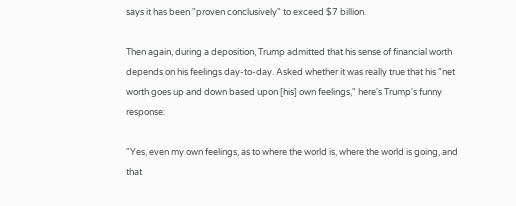says it has been "proven conclusively" to exceed $7 billion.

Then again, during a deposition, Trump admitted that his sense of financial worth depends on his feelings day-to-day. Asked whether it was really true that his "net worth goes up and down based upon [his] own feelings," here's Trump's funny response:

"Yes, even my own feelings, as to where the world is, where the world is going, and that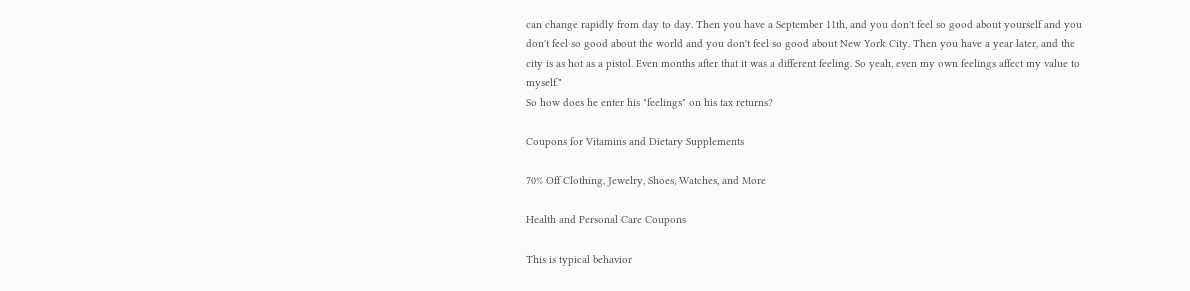can change rapidly from day to day. Then you have a September 11th, and you don't feel so good about yourself and you don't feel so good about the world and you don't feel so good about New York City. Then you have a year later, and the city is as hot as a pistol. Even months after that it was a different feeling. So yeah, even my own feelings affect my value to myself."
So how does he enter his "feelings" on his tax returns?

Coupons for Vitamins and Dietary Supplements

70% Off Clothing, Jewelry, Shoes, Watches, and More

Health and Personal Care Coupons

This is typical behavior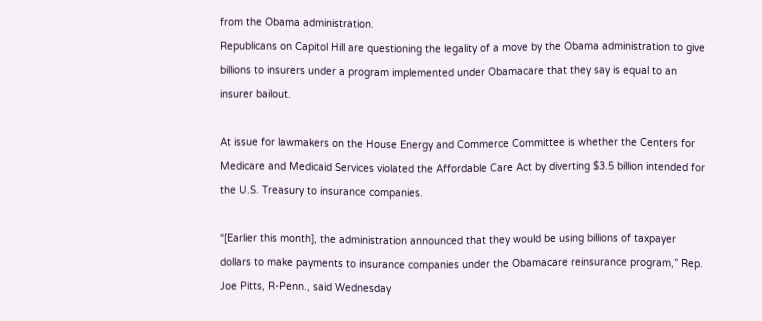from the Obama administration.
Republicans on Capitol Hill are questioning the legality of a move by the Obama administration to give billions to insurers under a program implemented under Obamacare that they say is equal to an insurer bailout.

At issue for lawmakers on the House Energy and Commerce Committee is whether the Centers for Medicare and Medicaid Services violated the Affordable Care Act by diverting $3.5 billion intended for the U.S. Treasury to insurance companies.

“[Earlier this month], the administration announced that they would be using billions of taxpayer dollars to make payments to insurance companies under the Obamacare reinsurance program,” Rep. Joe Pitts, R-Penn., said Wednesday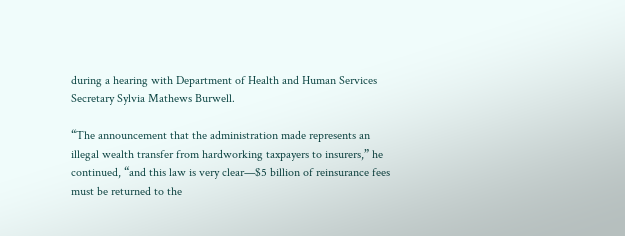during a hearing with Department of Health and Human Services Secretary Sylvia Mathews Burwell.

“The announcement that the administration made represents an illegal wealth transfer from hardworking taxpayers to insurers,” he continued, “and this law is very clear—$5 billion of reinsurance fees must be returned to the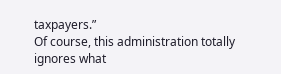taxpayers.”
Of course, this administration totally ignores what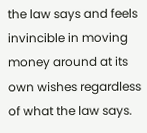the law says and feels invincible in moving money around at its own wishes regardless of what the law says.